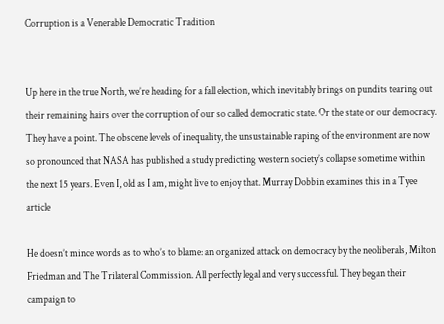Corruption is a Venerable Democratic Tradition


Up here in the true North, we’re heading for a fall election, which inevitably brings on pundits tearing out their remaining hairs over the corruption of our so called democratic state. Or the state or our democracy. They have a point. The obscene levels of inequality, the unsustainable raping of the environment are now so pronounced that NASA has published a study predicting western society’s collapse sometime within the next 15 years. Even I, old as I am, might live to enjoy that. Murray Dobbin examines this in a Tyee article

He doesn’t mince words as to who’s to blame: an organized attack on democracy by the neoliberals, Milton Friedman and The Trilateral Commission. All perfectly legal and very successful. They began their campaign to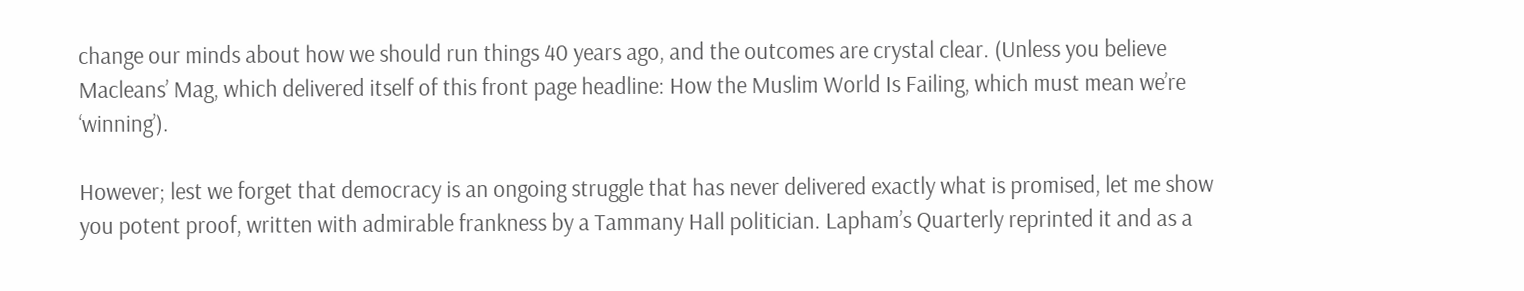change our minds about how we should run things 40 years ago, and the outcomes are crystal clear. (Unless you believe Macleans’ Mag, which delivered itself of this front page headline: How the Muslim World Is Failing, which must mean we’re ‘winning’).

However; lest we forget that democracy is an ongoing struggle that has never delivered exactly what is promised, let me show you potent proof, written with admirable frankness by a Tammany Hall politician. Lapham’s Quarterly reprinted it and as a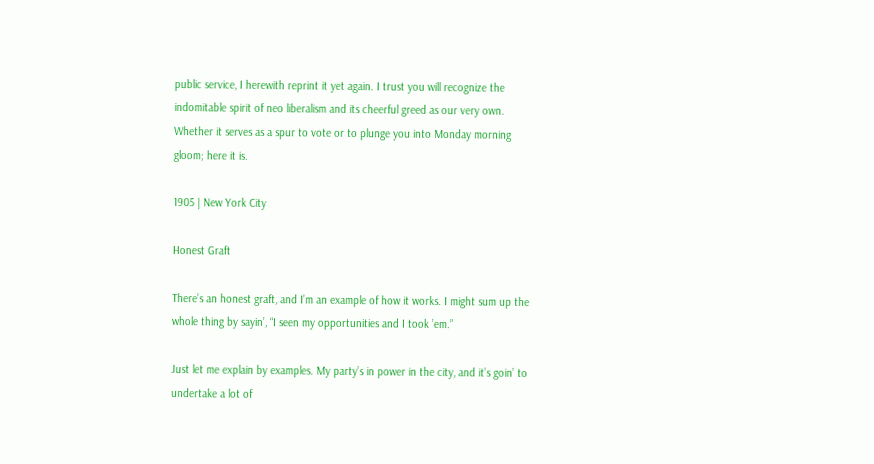public service, I herewith reprint it yet again. I trust you will recognize the indomitable spirit of neo liberalism and its cheerful greed as our very own. Whether it serves as a spur to vote or to plunge you into Monday morning gloom; here it is.

1905 | New York City

Honest Graft

There’s an honest graft, and I’m an example of how it works. I might sum up the whole thing by sayin’, “I seen my opportunities and I took ’em.”

Just let me explain by examples. My party’s in power in the city, and it’s goin’ to undertake a lot of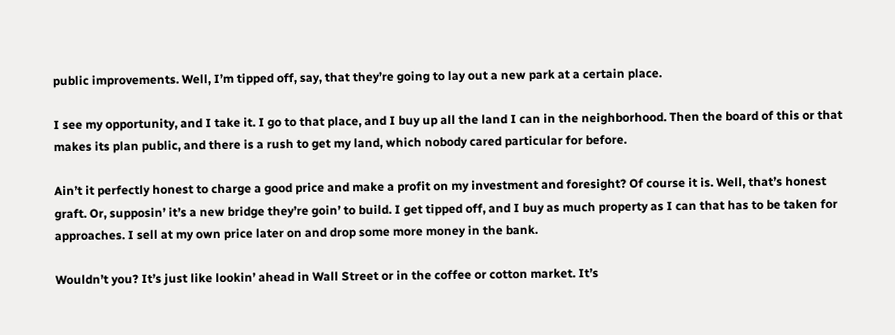public improvements. Well, I’m tipped off, say, that they’re going to lay out a new park at a certain place.

I see my opportunity, and I take it. I go to that place, and I buy up all the land I can in the neighborhood. Then the board of this or that makes its plan public, and there is a rush to get my land, which nobody cared particular for before.

Ain’t it perfectly honest to charge a good price and make a profit on my investment and foresight? Of course it is. Well, that’s honest graft. Or, supposin’ it’s a new bridge they’re goin’ to build. I get tipped off, and I buy as much property as I can that has to be taken for approaches. I sell at my own price later on and drop some more money in the bank.

Wouldn’t you? It’s just like lookin’ ahead in Wall Street or in the coffee or cotton market. It’s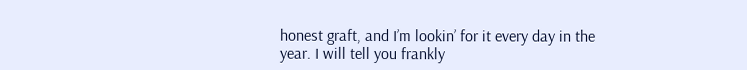honest graft, and I’m lookin’ for it every day in the year. I will tell you frankly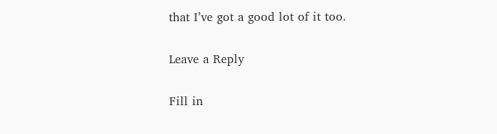that I’ve got a good lot of it too.

Leave a Reply

Fill in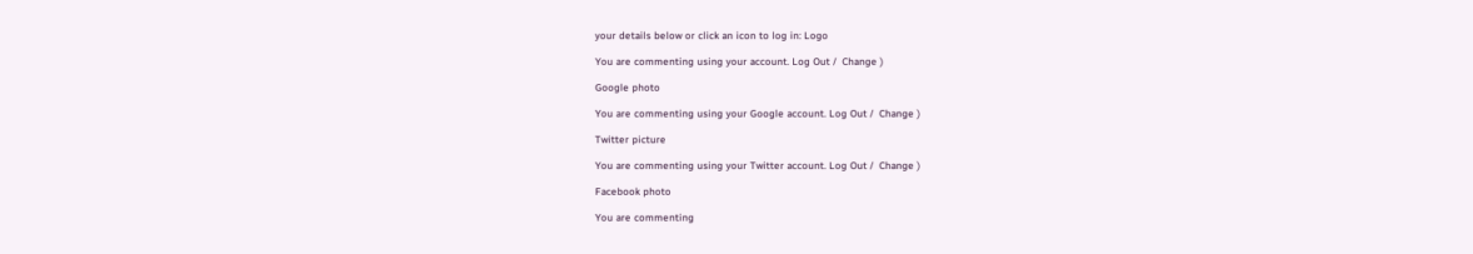your details below or click an icon to log in: Logo

You are commenting using your account. Log Out /  Change )

Google photo

You are commenting using your Google account. Log Out /  Change )

Twitter picture

You are commenting using your Twitter account. Log Out /  Change )

Facebook photo

You are commenting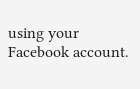using your Facebook account.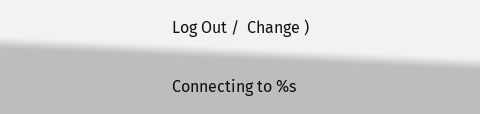Log Out /  Change )

Connecting to %s